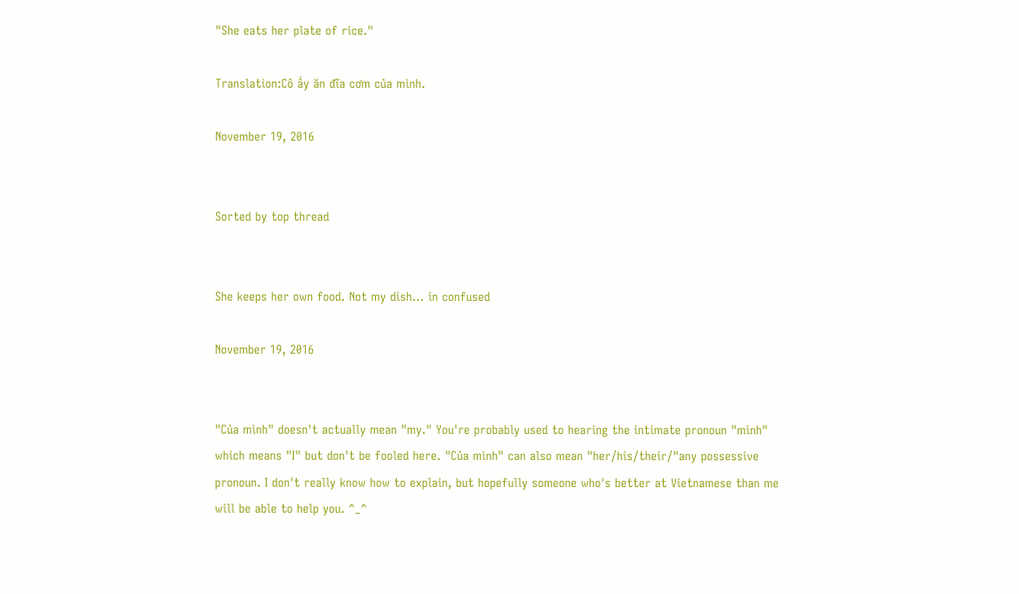"She eats her plate of rice."

Translation:Cô ấy ăn đĩa cơm của mình.

November 19, 2016


Sorted by top thread


She keeps her own food. Not my dish... in confused

November 19, 2016


"Của mình" doesn't actually mean "my." You're probably used to hearing the intimate pronoun "minh" which means "I" but don't be fooled here. "Của mình" can also mean "her/his/their/"any possessive pronoun. I don't really know how to explain, but hopefully someone who's better at Vietnamese than me will be able to help you. ^_^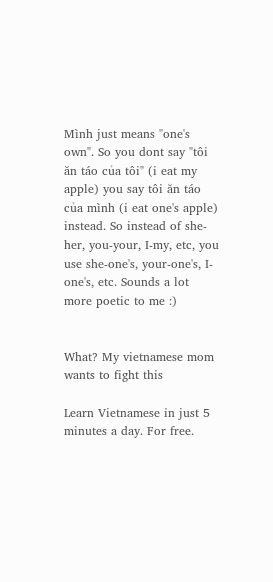Mình just means "one's own". So you dont say "tôi ăn táo của tôi" (i eat my apple) you say tôi ăn táo của mình (i eat one's apple) instead. So instead of she-her, you-your, I-my, etc, you use she-one's, your-one's, I-one's, etc. Sounds a lot more poetic to me :)


What? My vietnamese mom wants to fight this

Learn Vietnamese in just 5 minutes a day. For free.